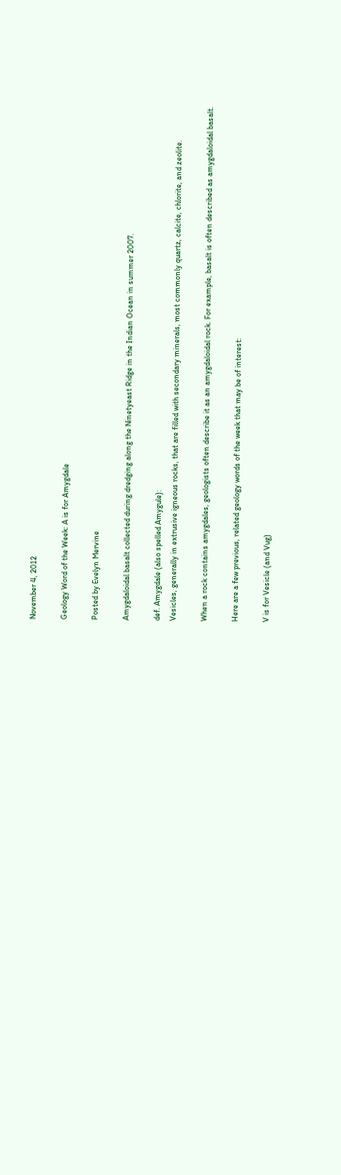November 4, 2012

Geology Word of the Week: A is for Amygdale

Posted by Evelyn Mervine

Amygdaloidal basalt collected during dredging along the Ninetyeast Ridge in the Indian Ocean in summer 2007.

def. Amygdale (also spelled Amygule):
Vesicles, generally in extrusive igneous rocks, that are filled with secondary minerals, most commonly quartz, calcite, chlorite, and zeolite.

When a rock contains amygdales, geologists often describe it as an amygdaloidal rock. For example, basalt is often described as amygdaloidal basalt.

Here are a few previous, related geology words of the week that may be of interest:

V is for Vesicle (and Vug)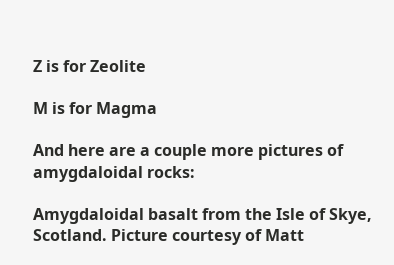Z is for Zeolite

M is for Magma

And here are a couple more pictures of amygdaloidal rocks:

Amygdaloidal basalt from the Isle of Skye, Scotland. Picture courtesy of Matt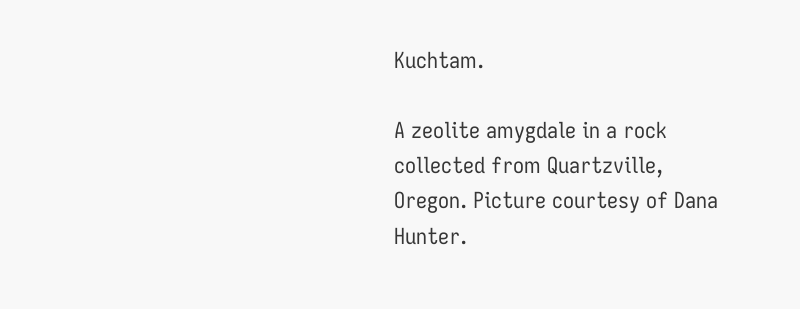Kuchtam.

A zeolite amygdale in a rock collected from Quartzville, Oregon. Picture courtesy of Dana Hunter.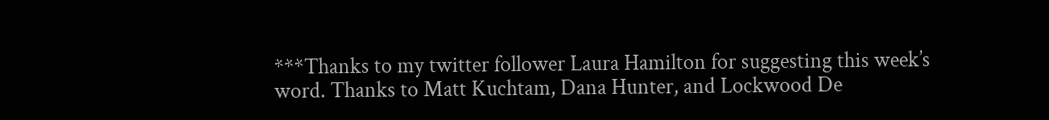***Thanks to my twitter follower Laura Hamilton for suggesting this week’s word. Thanks to Matt Kuchtam, Dana Hunter, and Lockwood De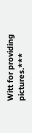Witt for providing pictures.***